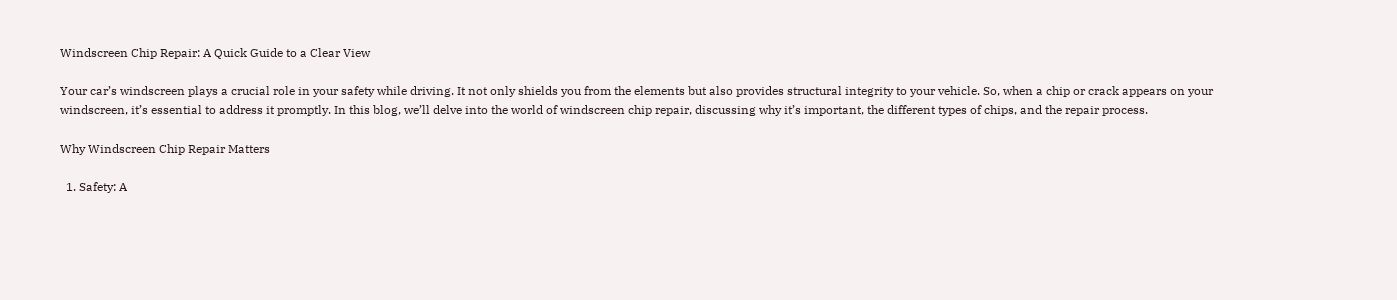Windscreen Chip Repair: A Quick Guide to a Clear View

Your car’s windscreen plays a crucial role in your safety while driving. It not only shields you from the elements but also provides structural integrity to your vehicle. So, when a chip or crack appears on your windscreen, it’s essential to address it promptly. In this blog, we’ll delve into the world of windscreen chip repair, discussing why it’s important, the different types of chips, and the repair process.

Why Windscreen Chip Repair Matters

  1. Safety: A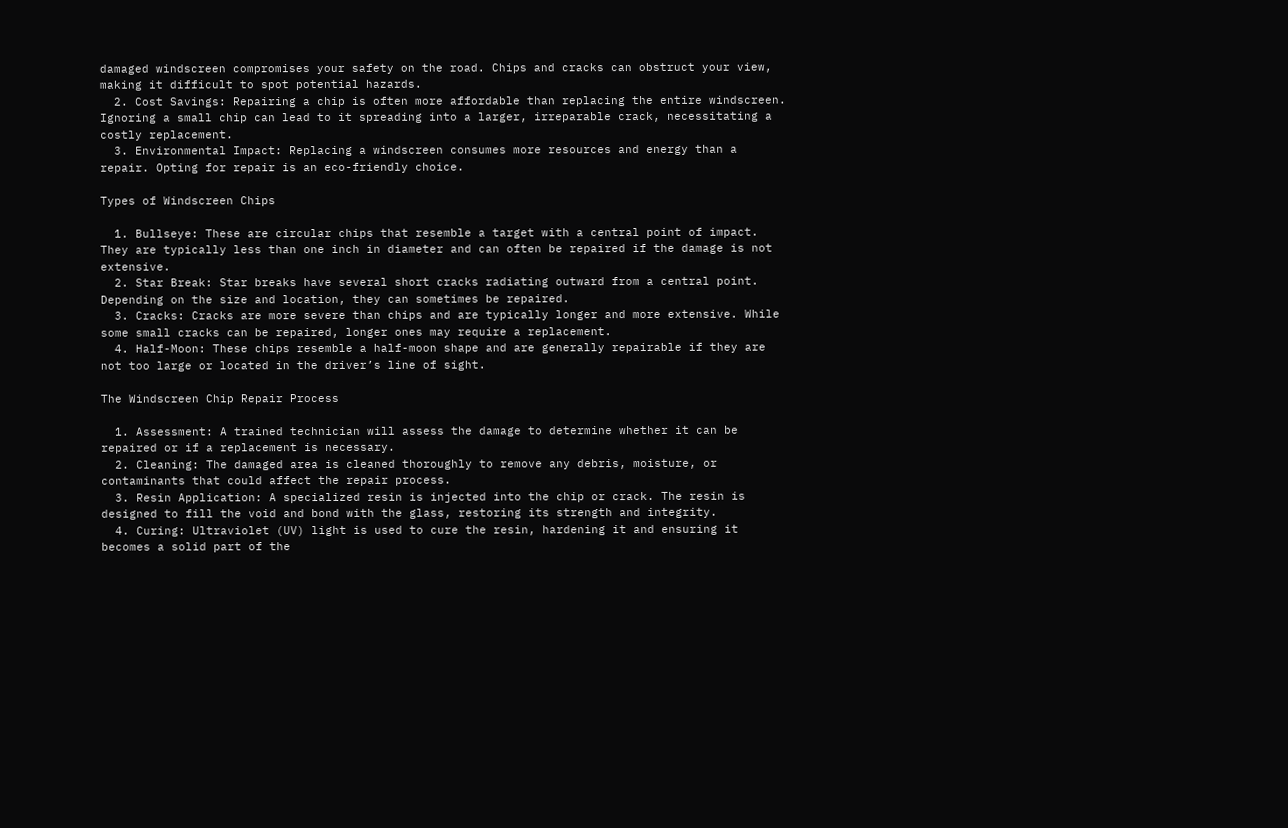damaged windscreen compromises your safety on the road. Chips and cracks can obstruct your view, making it difficult to spot potential hazards.
  2. Cost Savings: Repairing a chip is often more affordable than replacing the entire windscreen. Ignoring a small chip can lead to it spreading into a larger, irreparable crack, necessitating a costly replacement.
  3. Environmental Impact: Replacing a windscreen consumes more resources and energy than a repair. Opting for repair is an eco-friendly choice.

Types of Windscreen Chips

  1. Bullseye: These are circular chips that resemble a target with a central point of impact. They are typically less than one inch in diameter and can often be repaired if the damage is not extensive.
  2. Star Break: Star breaks have several short cracks radiating outward from a central point. Depending on the size and location, they can sometimes be repaired.
  3. Cracks: Cracks are more severe than chips and are typically longer and more extensive. While some small cracks can be repaired, longer ones may require a replacement.
  4. Half-Moon: These chips resemble a half-moon shape and are generally repairable if they are not too large or located in the driver’s line of sight.

The Windscreen Chip Repair Process

  1. Assessment: A trained technician will assess the damage to determine whether it can be repaired or if a replacement is necessary.
  2. Cleaning: The damaged area is cleaned thoroughly to remove any debris, moisture, or contaminants that could affect the repair process.
  3. Resin Application: A specialized resin is injected into the chip or crack. The resin is designed to fill the void and bond with the glass, restoring its strength and integrity.
  4. Curing: Ultraviolet (UV) light is used to cure the resin, hardening it and ensuring it becomes a solid part of the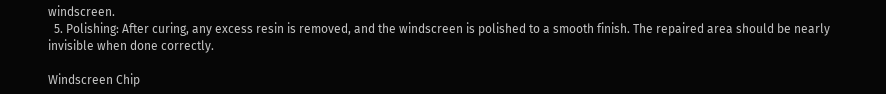windscreen.
  5. Polishing: After curing, any excess resin is removed, and the windscreen is polished to a smooth finish. The repaired area should be nearly invisible when done correctly.

Windscreen Chip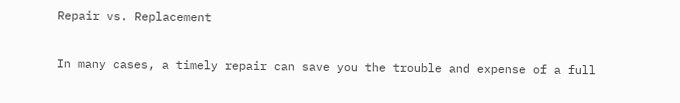Repair vs. Replacement

In many cases, a timely repair can save you the trouble and expense of a full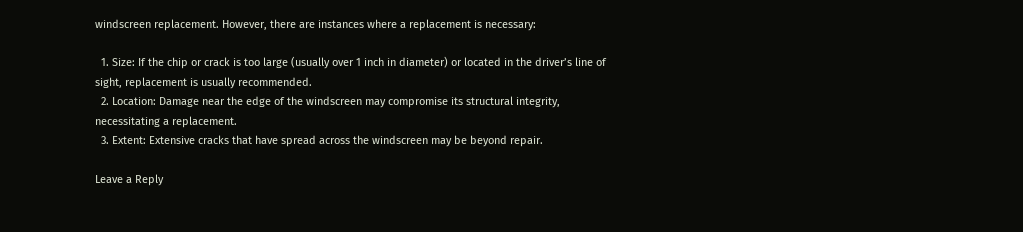windscreen replacement. However, there are instances where a replacement is necessary:

  1. Size: If the chip or crack is too large (usually over 1 inch in diameter) or located in the driver’s line of sight, replacement is usually recommended.
  2. Location: Damage near the edge of the windscreen may compromise its structural integrity, necessitating a replacement.
  3. Extent: Extensive cracks that have spread across the windscreen may be beyond repair.

Leave a Reply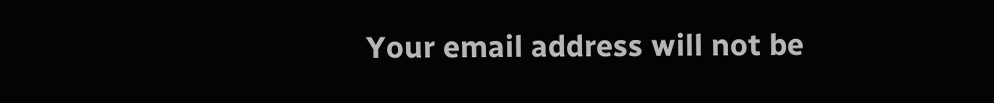Your email address will not be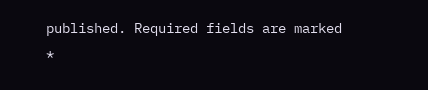published. Required fields are marked *